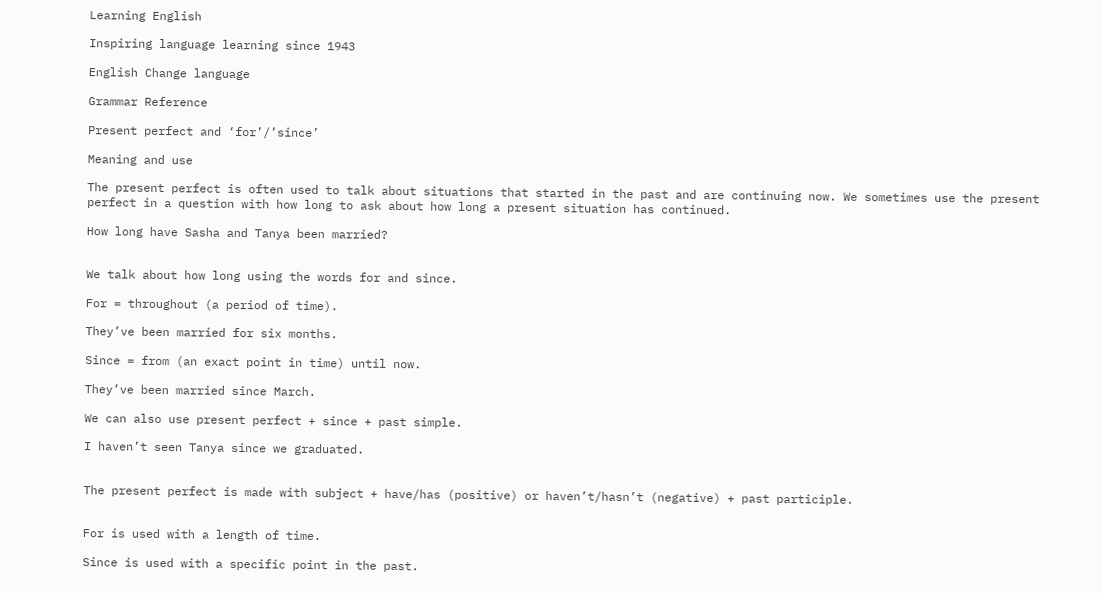Learning English

Inspiring language learning since 1943

English Change language

Grammar Reference

Present perfect and ‘for’/’since’

Meaning and use

The present perfect is often used to talk about situations that started in the past and are continuing now. We sometimes use the present perfect in a question with how long to ask about how long a present situation has continued.

How long have Sasha and Tanya been married?


We talk about how long using the words for and since.

For = throughout (a period of time).

They’ve been married for six months.

Since = from (an exact point in time) until now.

They’ve been married since March.

We can also use present perfect + since + past simple.

I haven’t seen Tanya since we graduated.


The present perfect is made with subject + have/has (positive) or haven’t/hasn’t (negative) + past participle.


For is used with a length of time.

Since is used with a specific point in the past.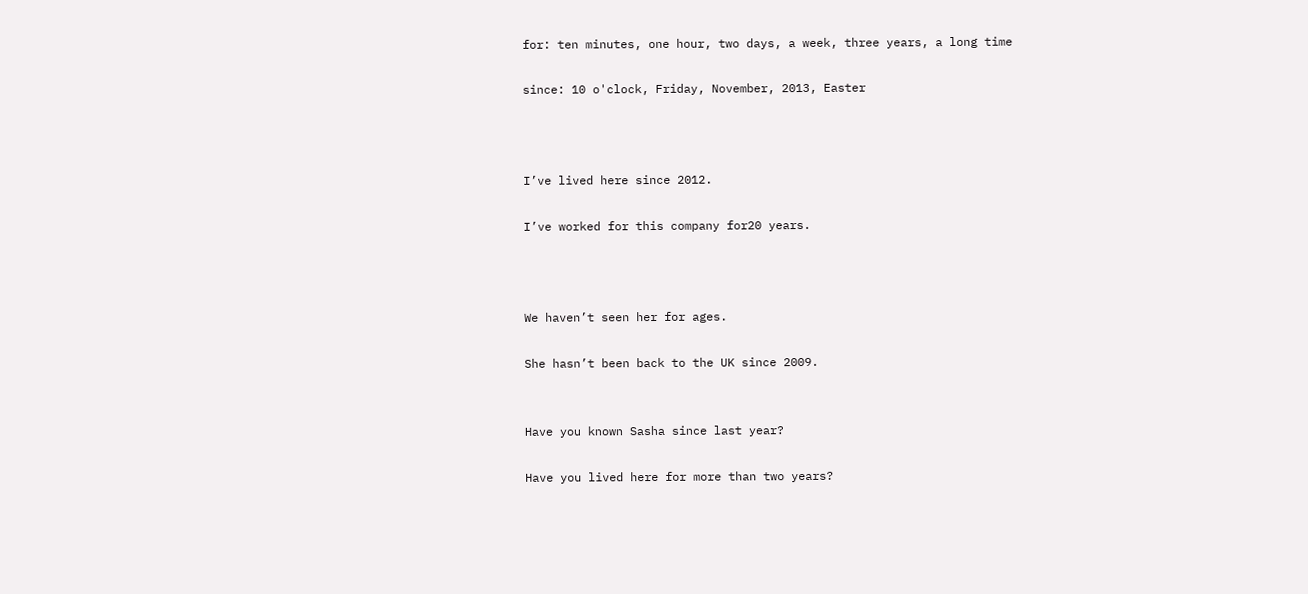for: ten minutes, one hour, two days, a week, three years, a long time

since: 10 o'clock, Friday, November, 2013, Easter



I’ve lived here since 2012.

I’ve worked for this company for20 years.



We haven’t seen her for ages.

She hasn’t been back to the UK since 2009.


Have you known Sasha since last year?

Have you lived here for more than two years?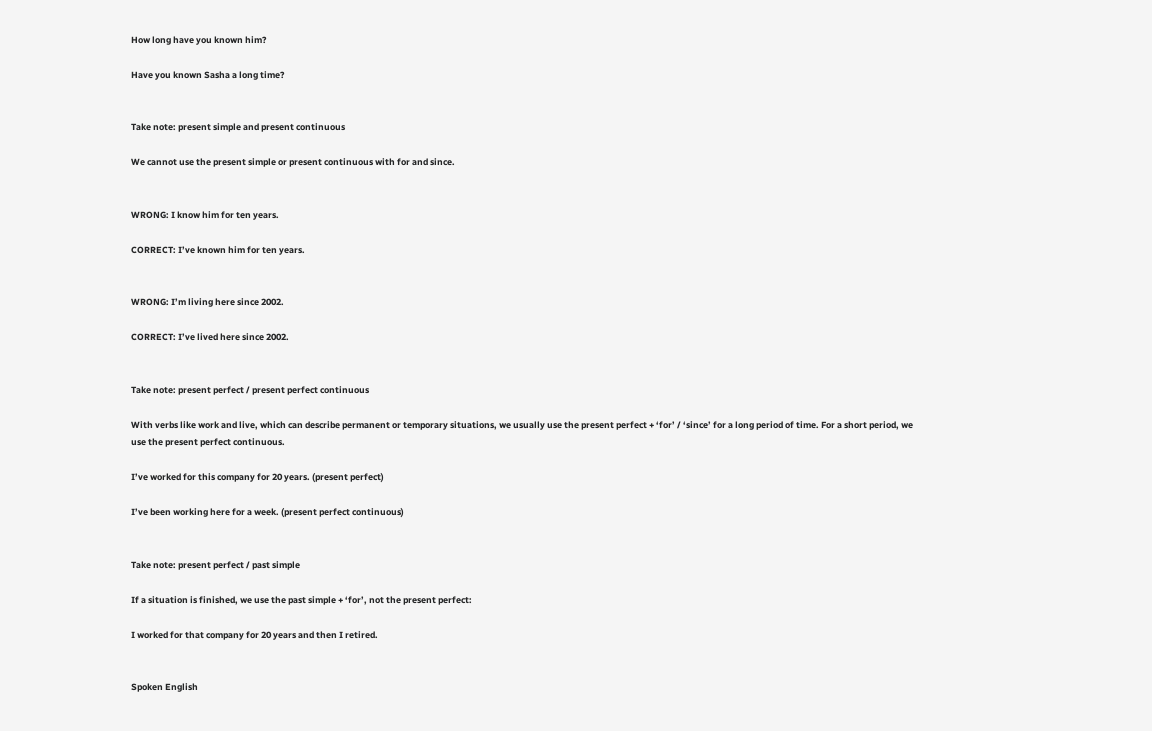How long have you known him?

Have you known Sasha a long time?


Take note: present simple and present continuous

We cannot use the present simple or present continuous with for and since.


WRONG: I know him for ten years.

CORRECT: I’ve known him for ten years.


WRONG: I’m living here since 2002.

CORRECT: I’ve lived here since 2002.


Take note: present perfect / present perfect continuous

With verbs like work and live, which can describe permanent or temporary situations, we usually use the present perfect + ‘for’ / ‘since’ for a long period of time. For a short period, we use the present perfect continuous.

I’ve worked for this company for 20 years. (present perfect)

I’ve been working here for a week. (present perfect continuous)


Take note: present perfect / past simple

If a situation is finished, we use the past simple + ‘for’, not the present perfect:

I worked for that company for 20 years and then I retired.


Spoken English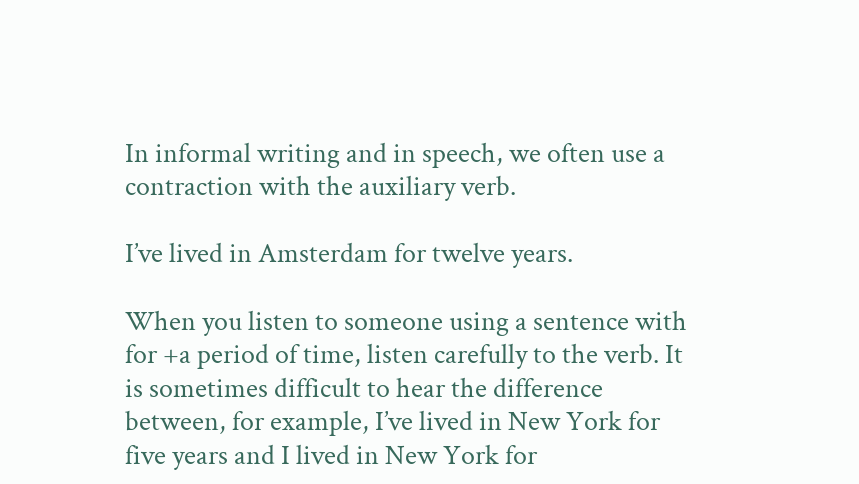In informal writing and in speech, we often use a contraction with the auxiliary verb.

I’ve lived in Amsterdam for twelve years.

When you listen to someone using a sentence with for +a period of time, listen carefully to the verb. It is sometimes difficult to hear the difference between, for example, I’ve lived in New York for five years and I lived in New York for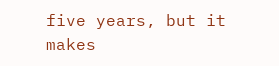five years, but it makes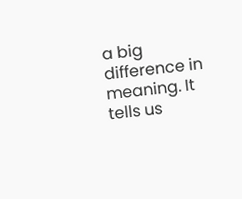a big difference in meaning. It tells us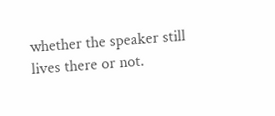whether the speaker still lives there or not.